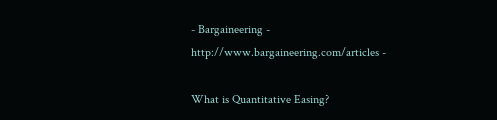- Bargaineering - http://www.bargaineering.com/articles -

What is Quantitative Easing?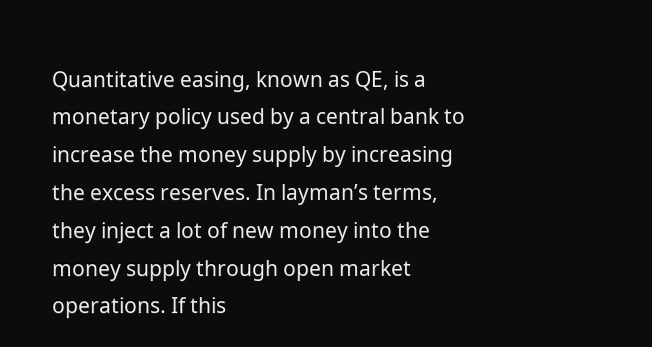Quantitative easing, known as QE, is a monetary policy used by a central bank to increase the money supply by increasing the excess reserves. In layman’s terms, they inject a lot of new money into the money supply through open market operations. If this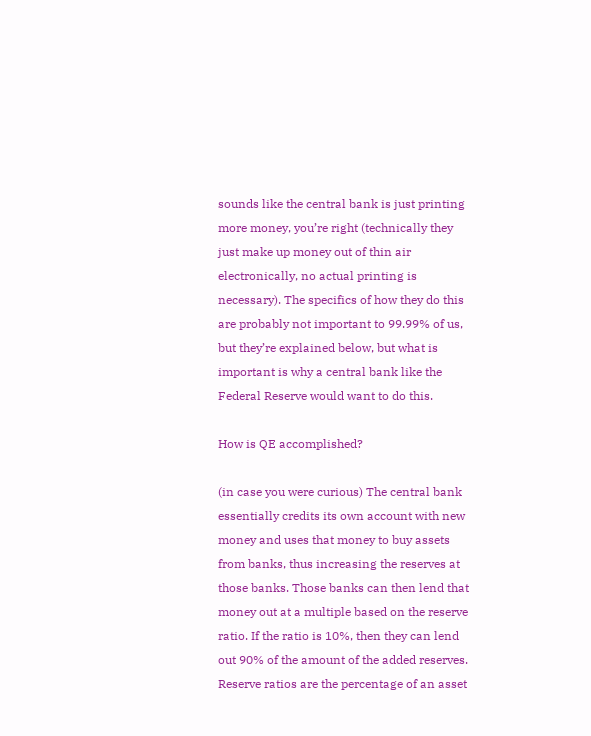sounds like the central bank is just printing more money, you’re right (technically they just make up money out of thin air electronically, no actual printing is necessary). The specifics of how they do this are probably not important to 99.99% of us, but they’re explained below, but what is important is why a central bank like the Federal Reserve would want to do this.

How is QE accomplished?

(in case you were curious) The central bank essentially credits its own account with new money and uses that money to buy assets from banks, thus increasing the reserves at those banks. Those banks can then lend that money out at a multiple based on the reserve ratio. If the ratio is 10%, then they can lend out 90% of the amount of the added reserves. Reserve ratios are the percentage of an asset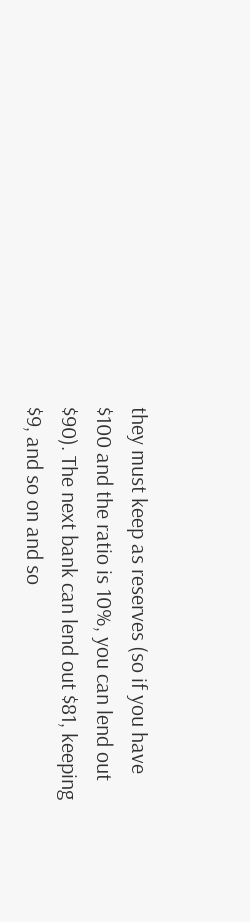they must keep as reserves (so if you have $100 and the ratio is 10%, you can lend out $90). The next bank can lend out $81, keeping $9, and so on and so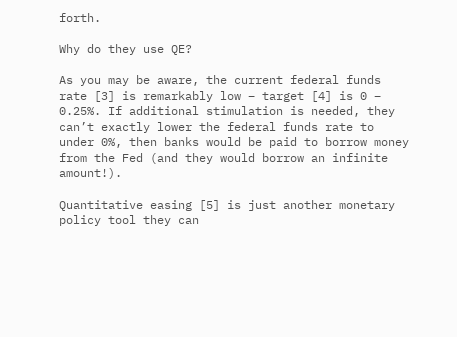forth.

Why do they use QE?

As you may be aware, the current federal funds rate [3] is remarkably low – target [4] is 0 – 0.25%. If additional stimulation is needed, they can’t exactly lower the federal funds rate to under 0%, then banks would be paid to borrow money from the Fed (and they would borrow an infinite amount!).

Quantitative easing [5] is just another monetary policy tool they can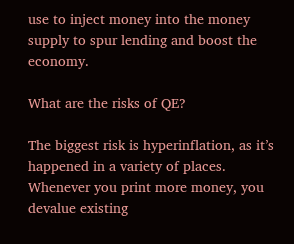use to inject money into the money supply to spur lending and boost the economy.

What are the risks of QE?

The biggest risk is hyperinflation, as it’s happened in a variety of places. Whenever you print more money, you devalue existing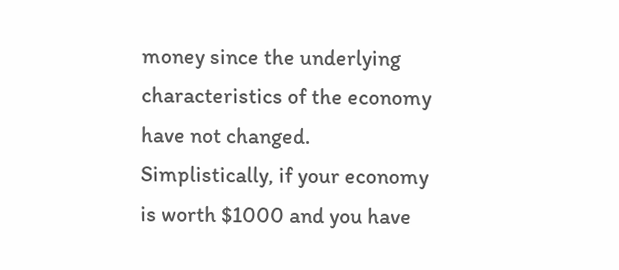money since the underlying characteristics of the economy have not changed. Simplistically, if your economy is worth $1000 and you have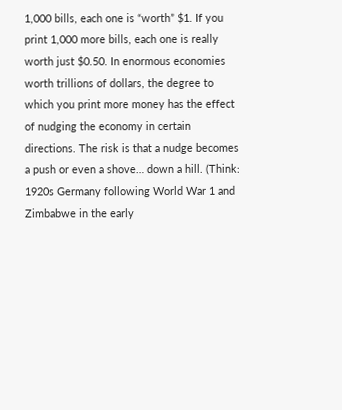1,000 bills, each one is “worth” $1. If you print 1,000 more bills, each one is really worth just $0.50. In enormous economies worth trillions of dollars, the degree to which you print more money has the effect of nudging the economy in certain directions. The risk is that a nudge becomes a push or even a shove… down a hill. (Think: 1920s Germany following World War 1 and Zimbabwe in the early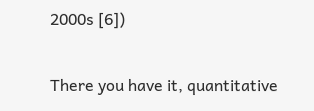2000s [6])

There you have it, quantitative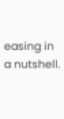easing in a nutshell.